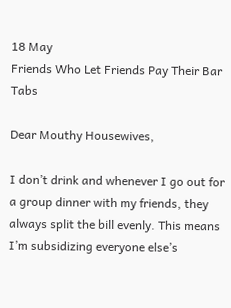18 May
Friends Who Let Friends Pay Their Bar Tabs

Dear Mouthy Housewives,

I don’t drink and whenever I go out for a group dinner with my friends, they always split the bill evenly. This means I’m subsidizing everyone else’s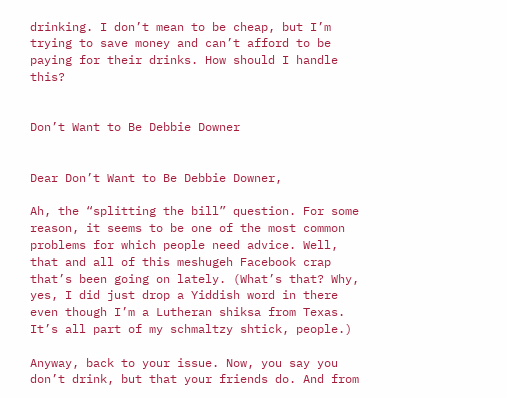drinking. I don’t mean to be cheap, but I’m trying to save money and can’t afford to be paying for their drinks. How should I handle this?


Don’t Want to Be Debbie Downer


Dear Don’t Want to Be Debbie Downer,

Ah, the “splitting the bill” question. For some reason, it seems to be one of the most common problems for which people need advice. Well, that and all of this meshugeh Facebook crap that’s been going on lately. (What’s that? Why, yes, I did just drop a Yiddish word in there even though I’m a Lutheran shiksa from Texas. It’s all part of my schmaltzy shtick, people.)

Anyway, back to your issue. Now, you say you don’t drink, but that your friends do. And from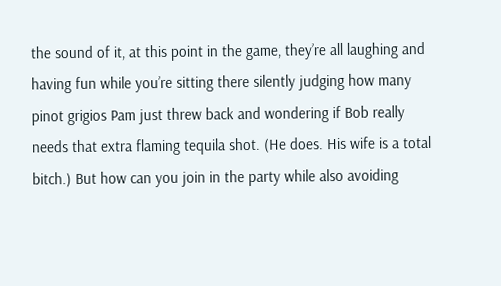the sound of it, at this point in the game, they’re all laughing and having fun while you’re sitting there silently judging how many pinot grigios Pam just threw back and wondering if Bob really needs that extra flaming tequila shot. (He does. His wife is a total bitch.) But how can you join in the party while also avoiding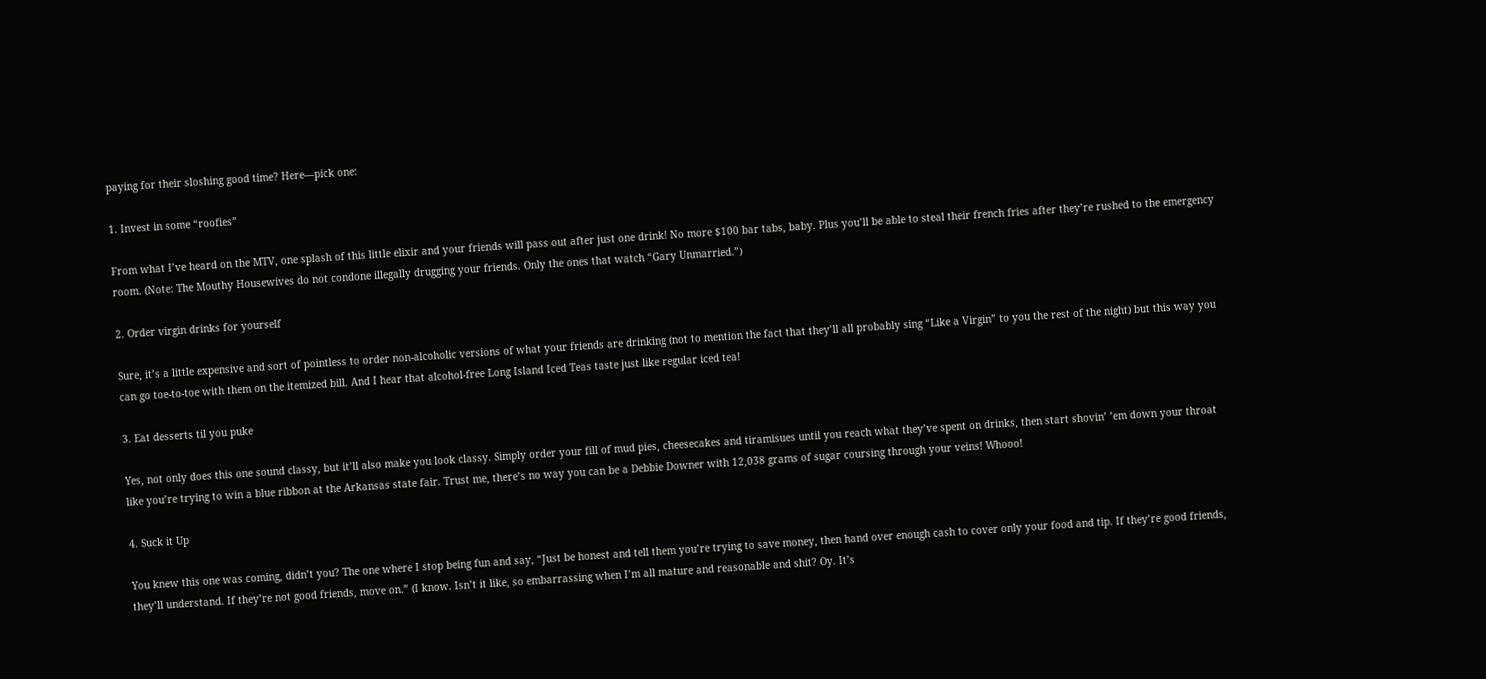paying for their sloshing good time? Here—pick one:

1. Invest in some “roofies”

From what I’ve heard on the MTV, one splash of this little elixir and your friends will pass out after just one drink! No more $100 bar tabs, baby. Plus you’ll be able to steal their french fries after they’re rushed to the emergency room. (Note: The Mouthy Housewives do not condone illegally drugging your friends. Only the ones that watch “Gary Unmarried.”)

2. Order virgin drinks for yourself

Sure, it’s a little expensive and sort of pointless to order non-alcoholic versions of what your friends are drinking (not to mention the fact that they’ll all probably sing “Like a Virgin” to you the rest of the night) but this way you can go toe-to-toe with them on the itemized bill. And I hear that alcohol-free Long Island Iced Teas taste just like regular iced tea!

3. Eat desserts til you puke

Yes, not only does this one sound classy, but it’ll also make you look classy. Simply order your fill of mud pies, cheesecakes and tiramisues until you reach what they’ve spent on drinks, then start shovin’ ’em down your throat like you’re trying to win a blue ribbon at the Arkansas state fair. Trust me, there’s no way you can be a Debbie Downer with 12,038 grams of sugar coursing through your veins! Whooo!

4. Suck it Up

You knew this one was coming, didn’t you? The one where I stop being fun and say, “Just be honest and tell them you’re trying to save money, then hand over enough cash to cover only your food and tip. If they’re good friends, they’ll understand. If they’re not good friends, move on.” (I know. Isn’t it like, so embarrassing when I’m all mature and reasonable and shit? Oy. It’s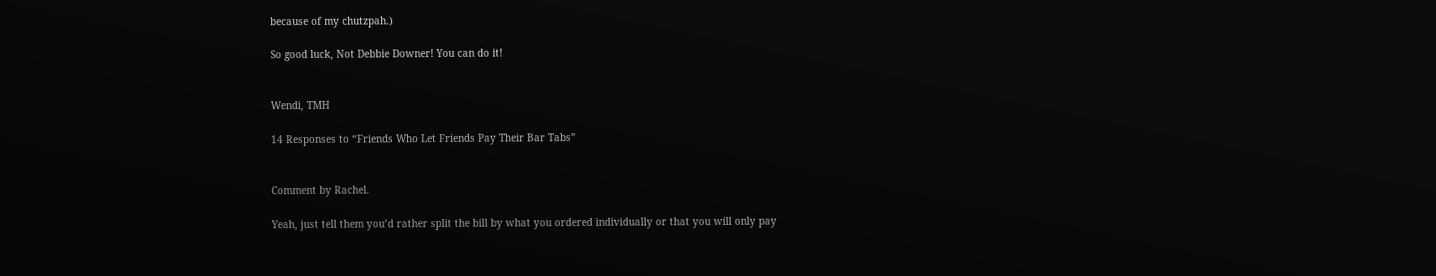because of my chutzpah.)

So good luck, Not Debbie Downer! You can do it!


Wendi, TMH

14 Responses to “Friends Who Let Friends Pay Their Bar Tabs”


Comment by Rachel.

Yeah, just tell them you’d rather split the bill by what you ordered individually or that you will only pay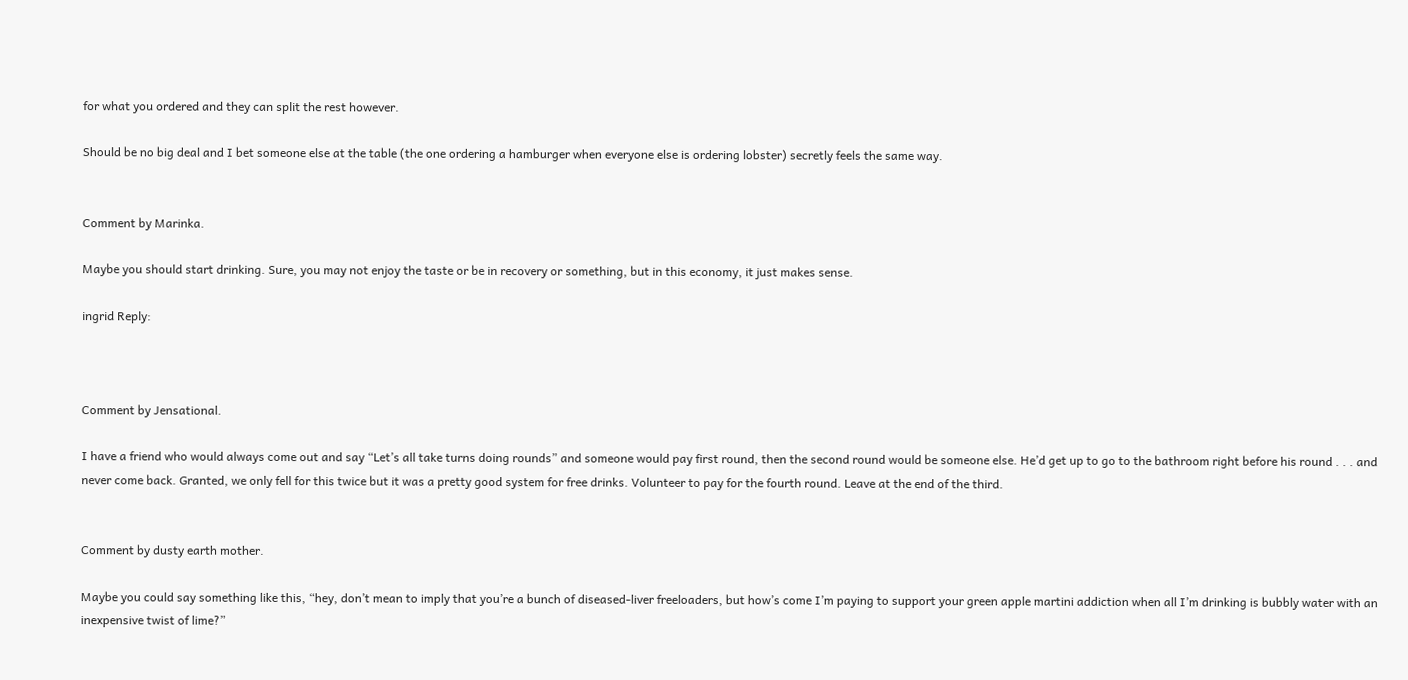for what you ordered and they can split the rest however.

Should be no big deal and I bet someone else at the table (the one ordering a hamburger when everyone else is ordering lobster) secretly feels the same way.


Comment by Marinka.

Maybe you should start drinking. Sure, you may not enjoy the taste or be in recovery or something, but in this economy, it just makes sense.

ingrid Reply:



Comment by Jensational.

I have a friend who would always come out and say “Let’s all take turns doing rounds” and someone would pay first round, then the second round would be someone else. He’d get up to go to the bathroom right before his round . . . and never come back. Granted, we only fell for this twice but it was a pretty good system for free drinks. Volunteer to pay for the fourth round. Leave at the end of the third.


Comment by dusty earth mother.

Maybe you could say something like this, “hey, don’t mean to imply that you’re a bunch of diseased-liver freeloaders, but how’s come I’m paying to support your green apple martini addiction when all I’m drinking is bubbly water with an inexpensive twist of lime?”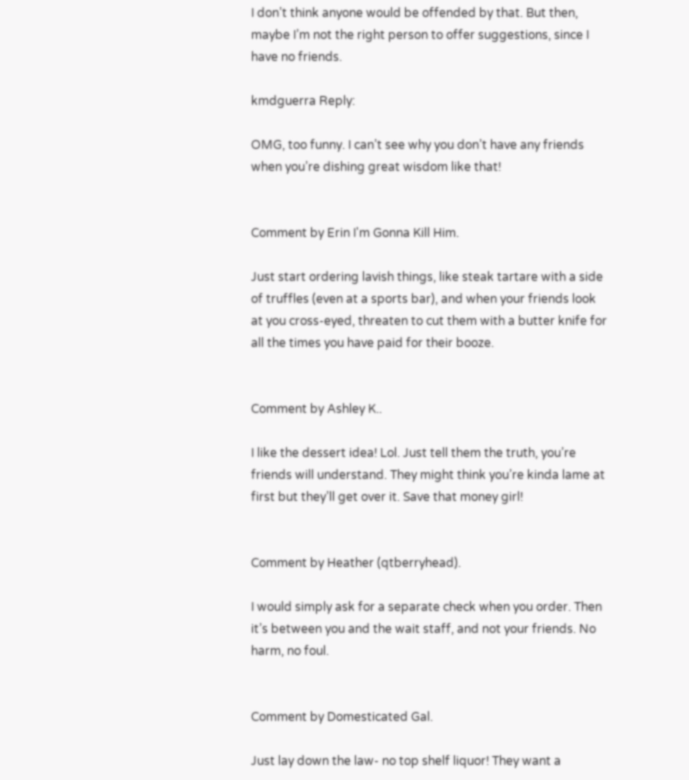I don’t think anyone would be offended by that. But then, maybe I’m not the right person to offer suggestions, since I have no friends.

kmdguerra Reply:

OMG, too funny. I can’t see why you don’t have any friends when you’re dishing great wisdom like that!


Comment by Erin I'm Gonna Kill Him.

Just start ordering lavish things, like steak tartare with a side of truffles (even at a sports bar), and when your friends look at you cross-eyed, threaten to cut them with a butter knife for all the times you have paid for their booze.


Comment by Ashley K..

I like the dessert idea! Lol. Just tell them the truth, you’re friends will understand. They might think you’re kinda lame at first but they’ll get over it. Save that money girl!


Comment by Heather (qtberryhead).

I would simply ask for a separate check when you order. Then it’s between you and the wait staff, and not your friends. No harm, no foul.


Comment by Domesticated Gal.

Just lay down the law- no top shelf liquor! They want a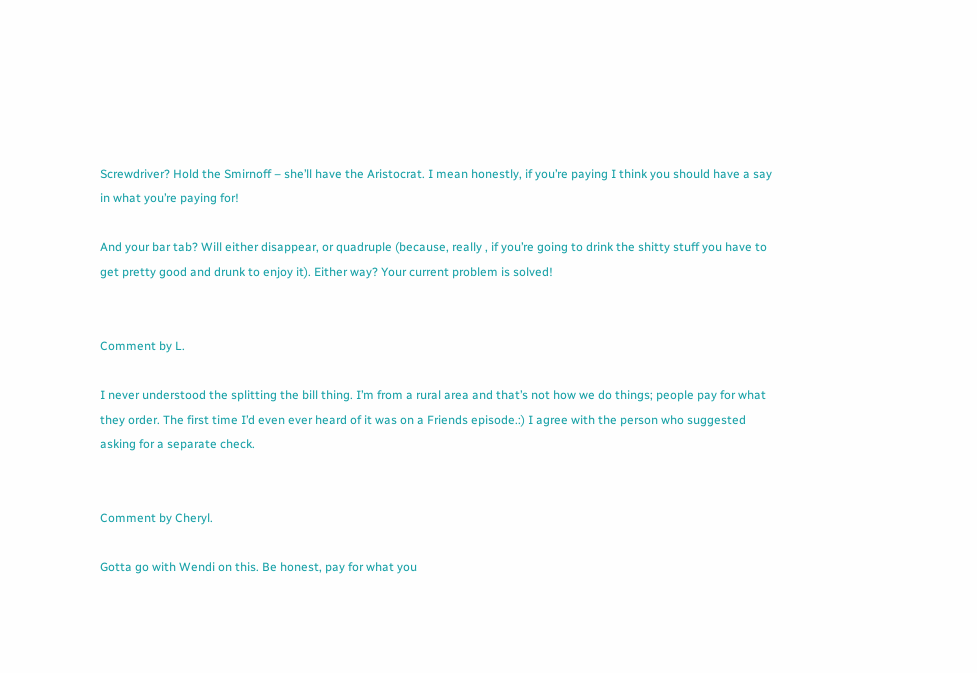Screwdriver? Hold the Smirnoff – she’ll have the Aristocrat. I mean honestly, if you’re paying I think you should have a say in what you’re paying for!

And your bar tab? Will either disappear, or quadruple (because, really , if you’re going to drink the shitty stuff you have to get pretty good and drunk to enjoy it). Either way? Your current problem is solved!


Comment by L.

I never understood the splitting the bill thing. I’m from a rural area and that’s not how we do things; people pay for what they order. The first time I’d even ever heard of it was on a Friends episode.:) I agree with the person who suggested asking for a separate check.


Comment by Cheryl.

Gotta go with Wendi on this. Be honest, pay for what you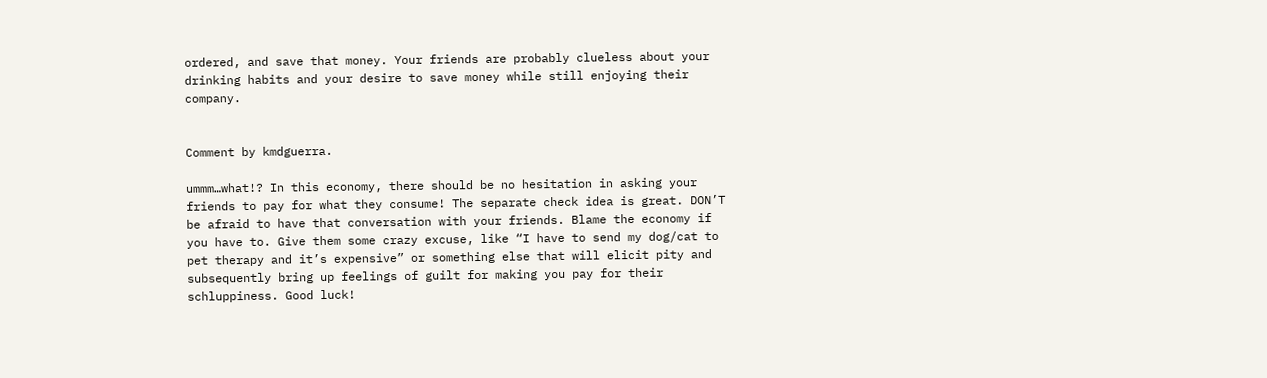ordered, and save that money. Your friends are probably clueless about your drinking habits and your desire to save money while still enjoying their company.


Comment by kmdguerra.

ummm…what!? In this economy, there should be no hesitation in asking your friends to pay for what they consume! The separate check idea is great. DON’T be afraid to have that conversation with your friends. Blame the economy if you have to. Give them some crazy excuse, like “I have to send my dog/cat to pet therapy and it’s expensive” or something else that will elicit pity and subsequently bring up feelings of guilt for making you pay for their schluppiness. Good luck!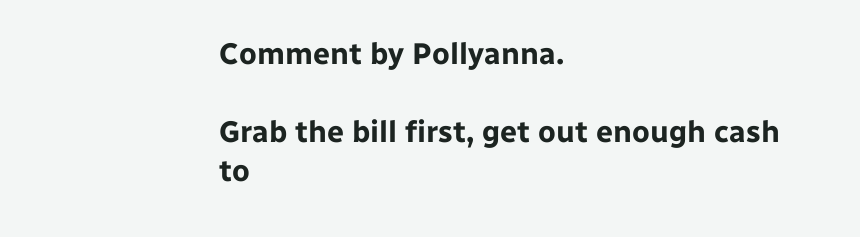Comment by Pollyanna.

Grab the bill first, get out enough cash to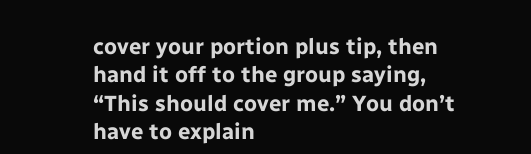cover your portion plus tip, then hand it off to the group saying, “This should cover me.” You don’t have to explain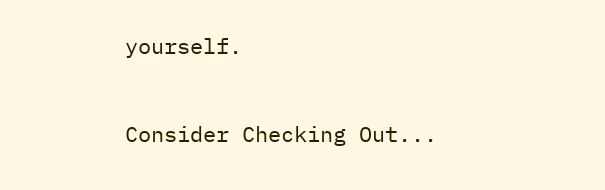yourself.

Consider Checking Out...